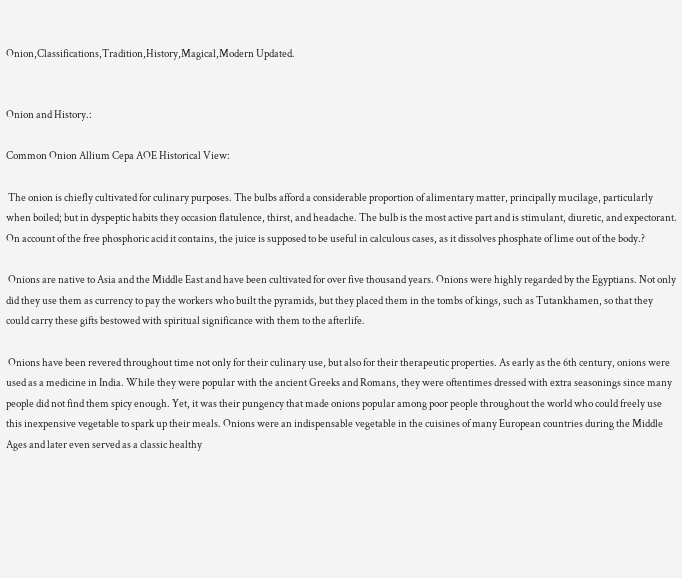Onion,Classifications,Tradition,History,Magical,Modern Updated.


Onion and History.:

Common Onion Allium Cepa AOE Historical View:

 The onion is chiefly cultivated for culinary purposes. The bulbs afford a considerable proportion of alimentary matter, principally mucilage, particularly when boiled; but in dyspeptic habits they occasion flatulence, thirst, and headache. The bulb is the most active part and is stimulant, diuretic, and expectorant. On account of the free phosphoric acid it contains, the juice is supposed to be useful in calculous cases, as it dissolves phosphate of lime out of the body.?

 Onions are native to Asia and the Middle East and have been cultivated for over five thousand years. Onions were highly regarded by the Egyptians. Not only did they use them as currency to pay the workers who built the pyramids, but they placed them in the tombs of kings, such as Tutankhamen, so that they could carry these gifts bestowed with spiritual significance with them to the afterlife.

 Onions have been revered throughout time not only for their culinary use, but also for their therapeutic properties. As early as the 6th century, onions were used as a medicine in India. While they were popular with the ancient Greeks and Romans, they were oftentimes dressed with extra seasonings since many people did not find them spicy enough. Yet, it was their pungency that made onions popular among poor people throughout the world who could freely use this inexpensive vegetable to spark up their meals. Onions were an indispensable vegetable in the cuisines of many European countries during the Middle Ages and later even served as a classic healthy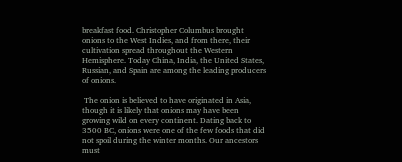breakfast food. Christopher Columbus brought onions to the West Indies, and from there, their cultivation spread throughout the Western Hemisphere. Today China, India, the United States, Russian, and Spain are among the leading producers of onions.

 The onion is believed to have originated in Asia, though it is likely that onions may have been growing wild on every continent. Dating back to 3500 BC, onions were one of the few foods that did not spoil during the winter months. Our ancestors must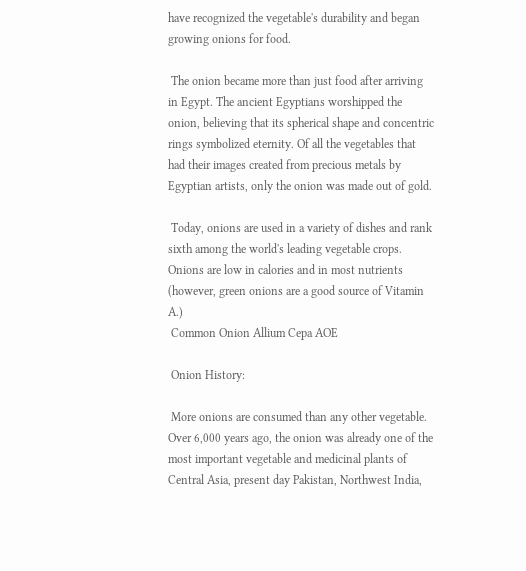have recognized the vegetable's durability and began growing onions for food.

 The onion became more than just food after arriving in Egypt. The ancient Egyptians worshipped the onion, believing that its spherical shape and concentric rings symbolized eternity. Of all the vegetables that had their images created from precious metals by Egyptian artists, only the onion was made out of gold.

 Today, onions are used in a variety of dishes and rank sixth among the world's leading vegetable crops. Onions are low in calories and in most nutrients (however, green onions are a good source of Vitamin A.)
 Common Onion Allium Cepa AOE

 Onion History:

 More onions are consumed than any other vegetable. Over 6,000 years ago, the onion was already one of the most important vegetable and medicinal plants of Central Asia, present day Pakistan, Northwest India,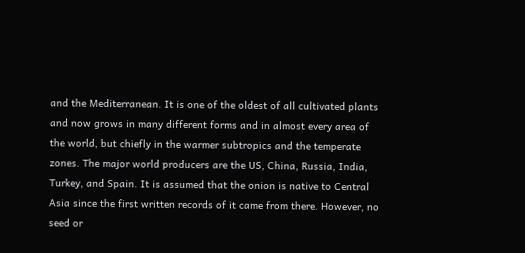and the Mediterranean. It is one of the oldest of all cultivated plants and now grows in many different forms and in almost every area of the world, but chiefly in the warmer subtropics and the temperate zones. The major world producers are the US, China, Russia, India, Turkey, and Spain. It is assumed that the onion is native to Central Asia since the first written records of it came from there. However, no seed or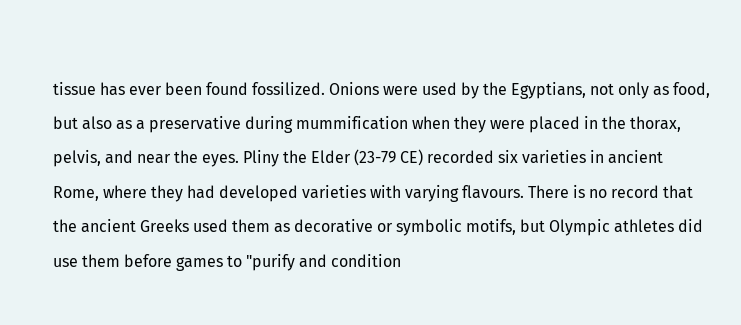tissue has ever been found fossilized. Onions were used by the Egyptians, not only as food, but also as a preservative during mummification when they were placed in the thorax, pelvis, and near the eyes. Pliny the Elder (23-79 CE) recorded six varieties in ancient Rome, where they had developed varieties with varying flavours. There is no record that the ancient Greeks used them as decorative or symbolic motifs, but Olympic athletes did use them before games to "purify and condition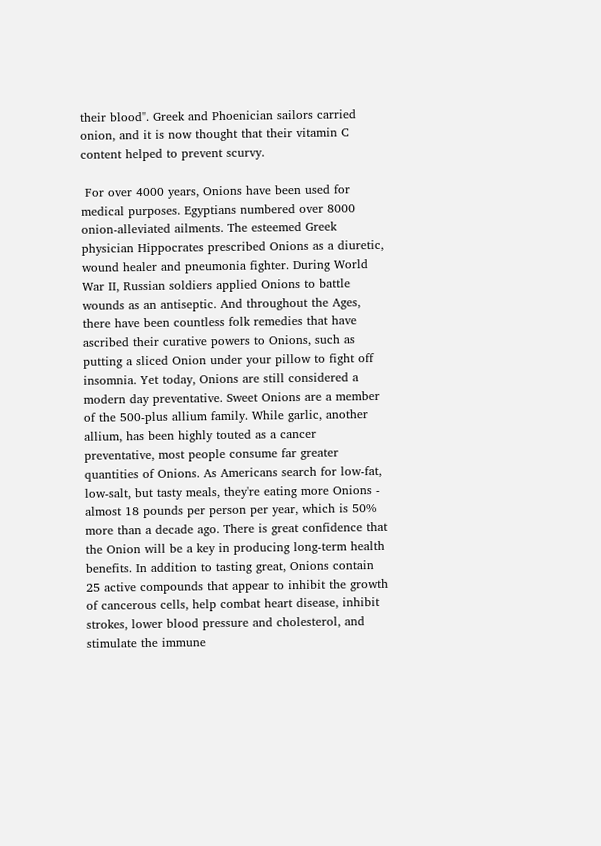their blood". Greek and Phoenician sailors carried onion, and it is now thought that their vitamin C content helped to prevent scurvy.

 For over 4000 years, Onions have been used for medical purposes. Egyptians numbered over 8000 onion-alleviated ailments. The esteemed Greek physician Hippocrates prescribed Onions as a diuretic, wound healer and pneumonia fighter. During World War II, Russian soldiers applied Onions to battle wounds as an antiseptic. And throughout the Ages, there have been countless folk remedies that have ascribed their curative powers to Onions, such as putting a sliced Onion under your pillow to fight off insomnia. Yet today, Onions are still considered a modern day preventative. Sweet Onions are a member of the 500-plus allium family. While garlic, another allium, has been highly touted as a cancer preventative, most people consume far greater quantities of Onions. As Americans search for low-fat, low-salt, but tasty meals, they're eating more Onions - almost 18 pounds per person per year, which is 50% more than a decade ago. There is great confidence that the Onion will be a key in producing long-term health benefits. In addition to tasting great, Onions contain 25 active compounds that appear to inhibit the growth of cancerous cells, help combat heart disease, inhibit strokes, lower blood pressure and cholesterol, and stimulate the immune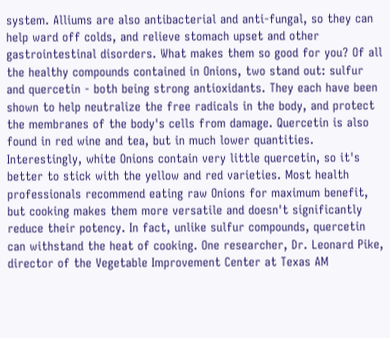system. Alliums are also antibacterial and anti-fungal, so they can help ward off colds, and relieve stomach upset and other gastrointestinal disorders. What makes them so good for you? Of all the healthy compounds contained in Onions, two stand out: sulfur and quercetin - both being strong antioxidants. They each have been shown to help neutralize the free radicals in the body, and protect the membranes of the body's cells from damage. Quercetin is also found in red wine and tea, but in much lower quantities. Interestingly, white Onions contain very little quercetin, so it's better to stick with the yellow and red varieties. Most health professionals recommend eating raw Onions for maximum benefit, but cooking makes them more versatile and doesn't significantly reduce their potency. In fact, unlike sulfur compounds, quercetin can withstand the heat of cooking. One researcher, Dr. Leonard Pike, director of the Vegetable Improvement Center at Texas AM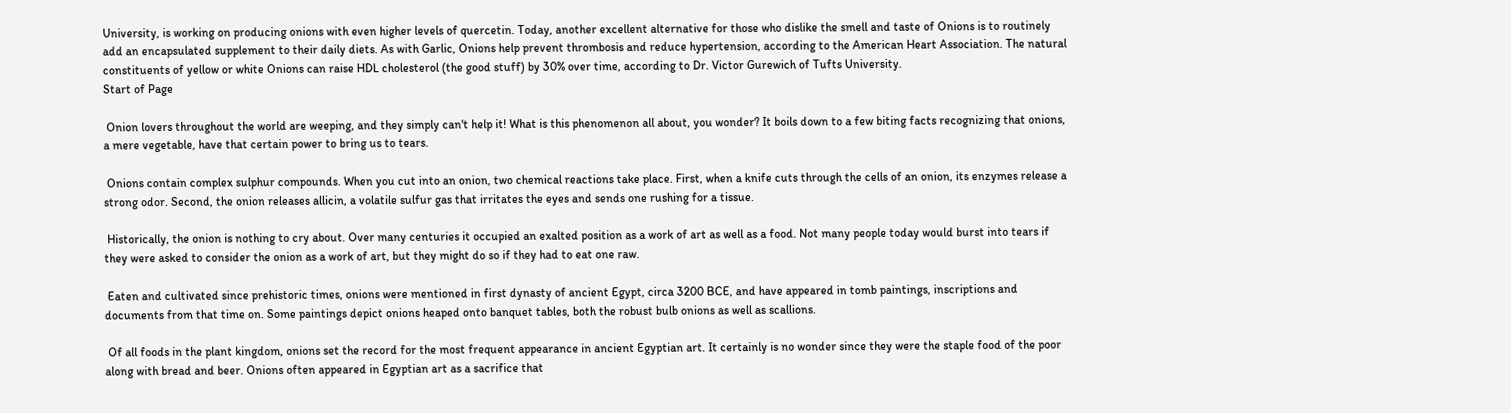University, is working on producing onions with even higher levels of quercetin. Today, another excellent alternative for those who dislike the smell and taste of Onions is to routinely add an encapsulated supplement to their daily diets. As with Garlic, Onions help prevent thrombosis and reduce hypertension, according to the American Heart Association. The natural constituents of yellow or white Onions can raise HDL cholesterol (the good stuff) by 30% over time, according to Dr. Victor Gurewich of Tufts University.
Start of Page

 Onion lovers throughout the world are weeping, and they simply can't help it! What is this phenomenon all about, you wonder? It boils down to a few biting facts recognizing that onions, a mere vegetable, have that certain power to bring us to tears.

 Onions contain complex sulphur compounds. When you cut into an onion, two chemical reactions take place. First, when a knife cuts through the cells of an onion, its enzymes release a strong odor. Second, the onion releases allicin, a volatile sulfur gas that irritates the eyes and sends one rushing for a tissue.

 Historically, the onion is nothing to cry about. Over many centuries it occupied an exalted position as a work of art as well as a food. Not many people today would burst into tears if they were asked to consider the onion as a work of art, but they might do so if they had to eat one raw.

 Eaten and cultivated since prehistoric times, onions were mentioned in first dynasty of ancient Egypt, circa 3200 BCE, and have appeared in tomb paintings, inscriptions and documents from that time on. Some paintings depict onions heaped onto banquet tables, both the robust bulb onions as well as scallions.

 Of all foods in the plant kingdom, onions set the record for the most frequent appearance in ancient Egyptian art. It certainly is no wonder since they were the staple food of the poor along with bread and beer. Onions often appeared in Egyptian art as a sacrifice that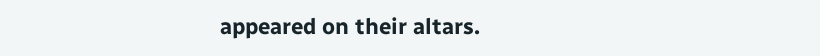appeared on their altars.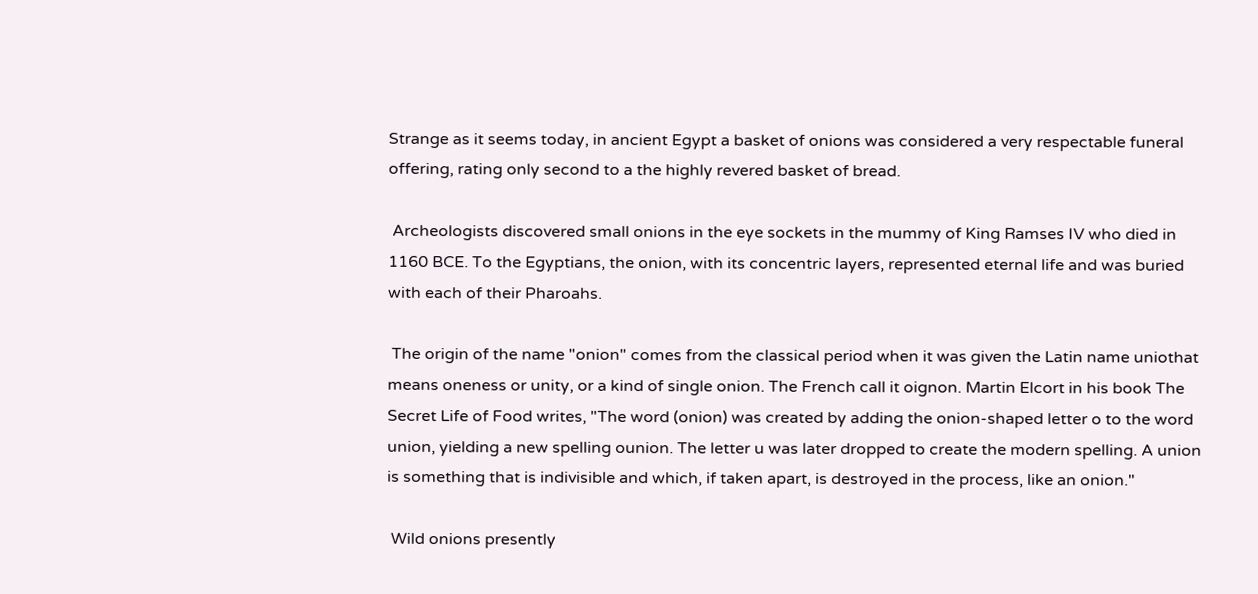Strange as it seems today, in ancient Egypt a basket of onions was considered a very respectable funeral offering, rating only second to a the highly revered basket of bread.

 Archeologists discovered small onions in the eye sockets in the mummy of King Ramses IV who died in 1160 BCE. To the Egyptians, the onion, with its concentric layers, represented eternal life and was buried with each of their Pharoahs.

 The origin of the name "onion" comes from the classical period when it was given the Latin name uniothat means oneness or unity, or a kind of single onion. The French call it oignon. Martin Elcort in his book The Secret Life of Food writes, "The word (onion) was created by adding the onion-shaped letter o to the word union, yielding a new spelling ounion. The letter u was later dropped to create the modern spelling. A union is something that is indivisible and which, if taken apart, is destroyed in the process, like an onion."

 Wild onions presently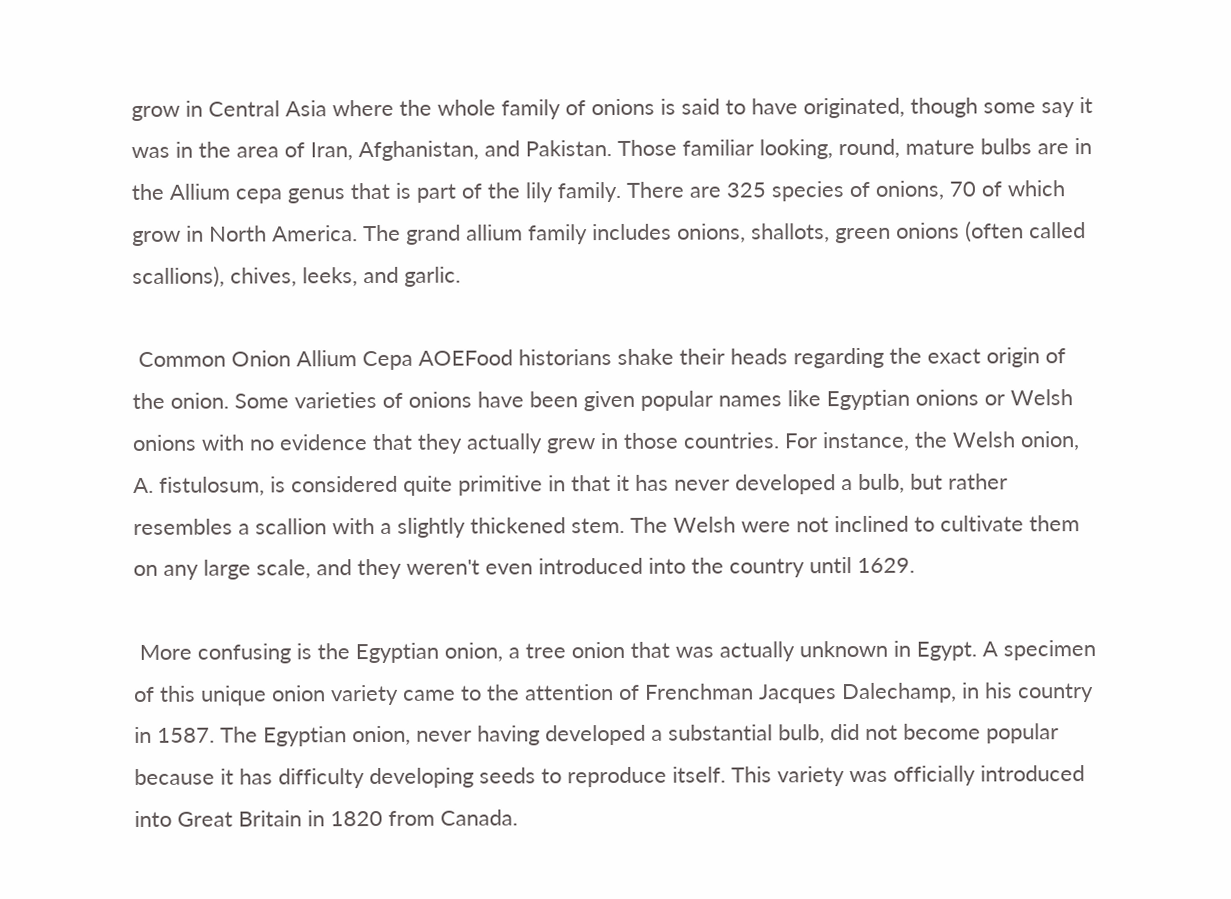grow in Central Asia where the whole family of onions is said to have originated, though some say it was in the area of Iran, Afghanistan, and Pakistan. Those familiar looking, round, mature bulbs are in the Allium cepa genus that is part of the lily family. There are 325 species of onions, 70 of which grow in North America. The grand allium family includes onions, shallots, green onions (often called scallions), chives, leeks, and garlic.

 Common Onion Allium Cepa AOEFood historians shake their heads regarding the exact origin of the onion. Some varieties of onions have been given popular names like Egyptian onions or Welsh onions with no evidence that they actually grew in those countries. For instance, the Welsh onion, A. fistulosum, is considered quite primitive in that it has never developed a bulb, but rather resembles a scallion with a slightly thickened stem. The Welsh were not inclined to cultivate them on any large scale, and they weren't even introduced into the country until 1629.

 More confusing is the Egyptian onion, a tree onion that was actually unknown in Egypt. A specimen of this unique onion variety came to the attention of Frenchman Jacques Dalechamp, in his country in 1587. The Egyptian onion, never having developed a substantial bulb, did not become popular because it has difficulty developing seeds to reproduce itself. This variety was officially introduced into Great Britain in 1820 from Canada.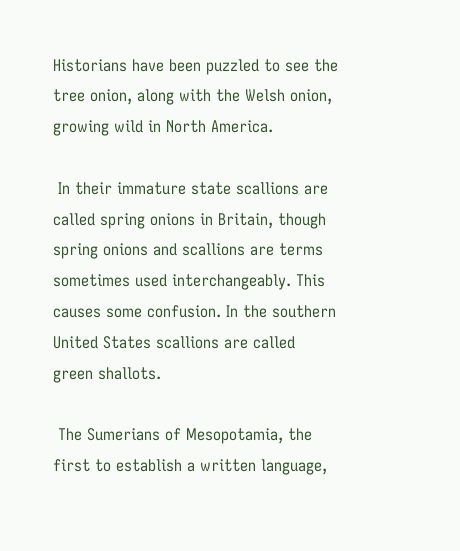Historians have been puzzled to see the tree onion, along with the Welsh onion, growing wild in North America.

 In their immature state scallions are called spring onions in Britain, though spring onions and scallions are terms sometimes used interchangeably. This causes some confusion. In the southern United States scallions are called green shallots.

 The Sumerians of Mesopotamia, the first to establish a written language,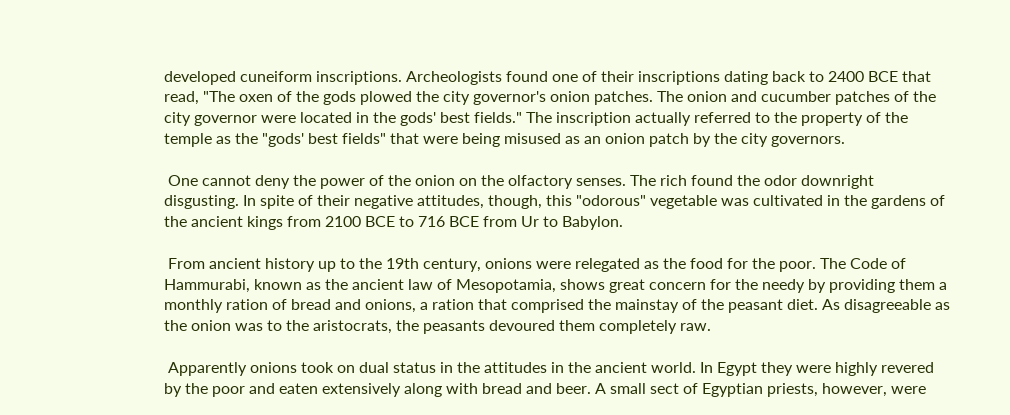developed cuneiform inscriptions. Archeologists found one of their inscriptions dating back to 2400 BCE that read, "The oxen of the gods plowed the city governor's onion patches. The onion and cucumber patches of the city governor were located in the gods' best fields." The inscription actually referred to the property of the temple as the "gods' best fields" that were being misused as an onion patch by the city governors.

 One cannot deny the power of the onion on the olfactory senses. The rich found the odor downright disgusting. In spite of their negative attitudes, though, this "odorous" vegetable was cultivated in the gardens of the ancient kings from 2100 BCE to 716 BCE from Ur to Babylon.

 From ancient history up to the 19th century, onions were relegated as the food for the poor. The Code of Hammurabi, known as the ancient law of Mesopotamia, shows great concern for the needy by providing them a monthly ration of bread and onions, a ration that comprised the mainstay of the peasant diet. As disagreeable as the onion was to the aristocrats, the peasants devoured them completely raw.

 Apparently onions took on dual status in the attitudes in the ancient world. In Egypt they were highly revered by the poor and eaten extensively along with bread and beer. A small sect of Egyptian priests, however, were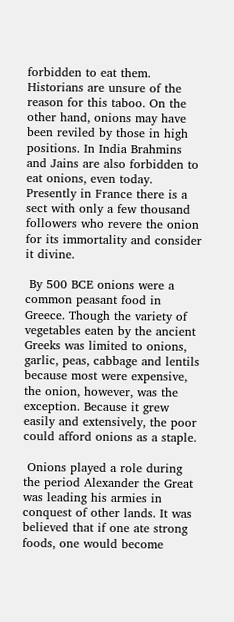forbidden to eat them. Historians are unsure of the reason for this taboo. On the other hand, onions may have been reviled by those in high positions. In India Brahmins and Jains are also forbidden to eat onions, even today. Presently in France there is a sect with only a few thousand followers who revere the onion for its immortality and consider it divine.

 By 500 BCE onions were a common peasant food in Greece. Though the variety of vegetables eaten by the ancient Greeks was limited to onions, garlic, peas, cabbage and lentils because most were expensive, the onion, however, was the exception. Because it grew easily and extensively, the poor could afford onions as a staple.

 Onions played a role during the period Alexander the Great was leading his armies in conquest of other lands. It was believed that if one ate strong foods, one would become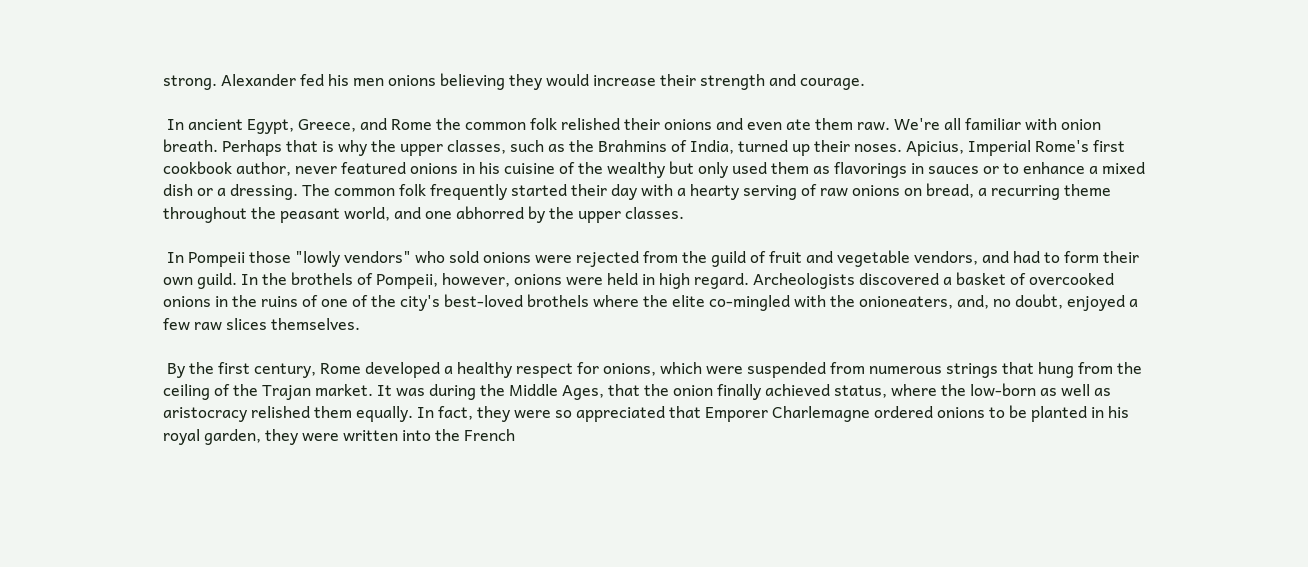strong. Alexander fed his men onions believing they would increase their strength and courage.

 In ancient Egypt, Greece, and Rome the common folk relished their onions and even ate them raw. We're all familiar with onion breath. Perhaps that is why the upper classes, such as the Brahmins of India, turned up their noses. Apicius, Imperial Rome's first cookbook author, never featured onions in his cuisine of the wealthy but only used them as flavorings in sauces or to enhance a mixed dish or a dressing. The common folk frequently started their day with a hearty serving of raw onions on bread, a recurring theme throughout the peasant world, and one abhorred by the upper classes.

 In Pompeii those "lowly vendors" who sold onions were rejected from the guild of fruit and vegetable vendors, and had to form their own guild. In the brothels of Pompeii, however, onions were held in high regard. Archeologists discovered a basket of overcooked onions in the ruins of one of the city's best-loved brothels where the elite co-mingled with the onioneaters, and, no doubt, enjoyed a few raw slices themselves.

 By the first century, Rome developed a healthy respect for onions, which were suspended from numerous strings that hung from the ceiling of the Trajan market. It was during the Middle Ages, that the onion finally achieved status, where the low-born as well as aristocracy relished them equally. In fact, they were so appreciated that Emporer Charlemagne ordered onions to be planted in his royal garden, they were written into the French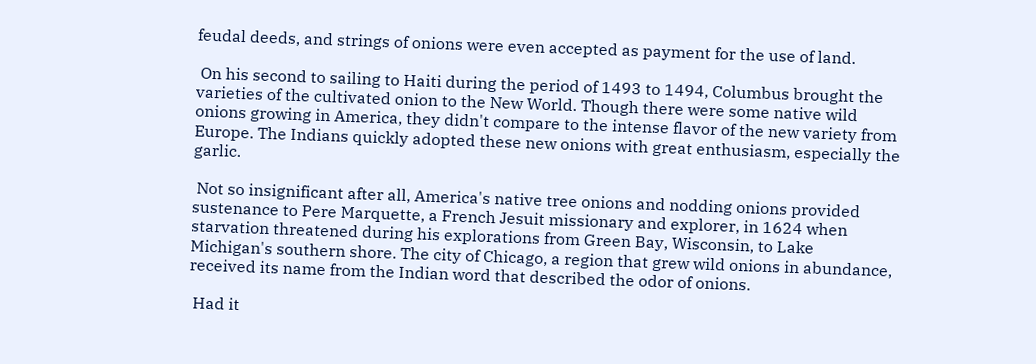feudal deeds, and strings of onions were even accepted as payment for the use of land.

 On his second to sailing to Haiti during the period of 1493 to 1494, Columbus brought the varieties of the cultivated onion to the New World. Though there were some native wild onions growing in America, they didn't compare to the intense flavor of the new variety from Europe. The Indians quickly adopted these new onions with great enthusiasm, especially the garlic.

 Not so insignificant after all, America's native tree onions and nodding onions provided sustenance to Pere Marquette, a French Jesuit missionary and explorer, in 1624 when starvation threatened during his explorations from Green Bay, Wisconsin, to Lake Michigan's southern shore. The city of Chicago, a region that grew wild onions in abundance, received its name from the Indian word that described the odor of onions.

 Had it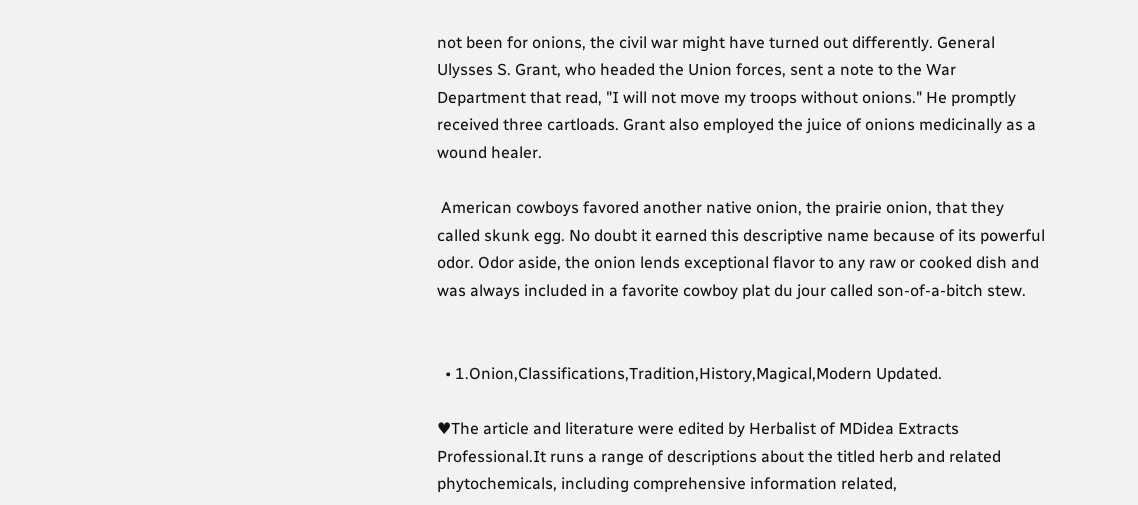not been for onions, the civil war might have turned out differently. General Ulysses S. Grant, who headed the Union forces, sent a note to the War Department that read, "I will not move my troops without onions." He promptly received three cartloads. Grant also employed the juice of onions medicinally as a wound healer.

 American cowboys favored another native onion, the prairie onion, that they called skunk egg. No doubt it earned this descriptive name because of its powerful odor. Odor aside, the onion lends exceptional flavor to any raw or cooked dish and was always included in a favorite cowboy plat du jour called son-of-a-bitch stew.


  • 1.Onion,Classifications,Tradition,History,Magical,Modern Updated.

♥The article and literature were edited by Herbalist of MDidea Extracts Professional.It runs a range of descriptions about the titled herb and related phytochemicals, including comprehensive information related,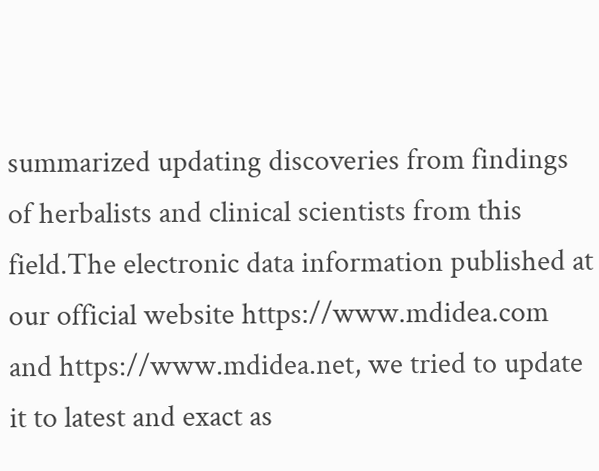summarized updating discoveries from findings of herbalists and clinical scientists from this field.The electronic data information published at our official website https://www.mdidea.com and https://www.mdidea.net, we tried to update it to latest and exact as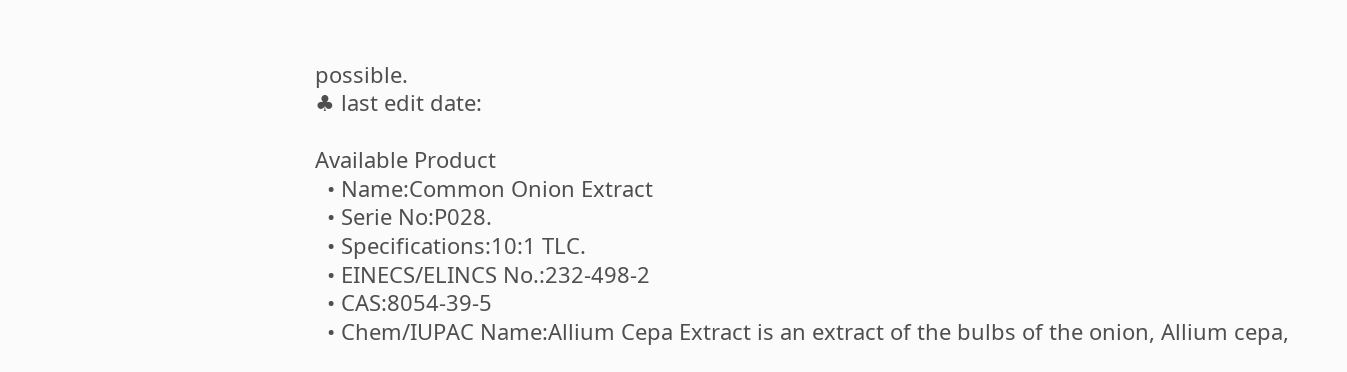possible.
♣ last edit date:

Available Product
  • Name:Common Onion Extract
  • Serie No:P028.
  • Specifications:10:1 TLC.
  • EINECS/ELINCS No.:232-498-2
  • CAS:8054-39-5
  • Chem/IUPAC Name:Allium Cepa Extract is an extract of the bulbs of the onion, Allium cepa,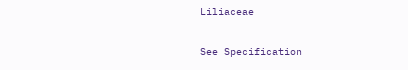Liliaceae

See Specification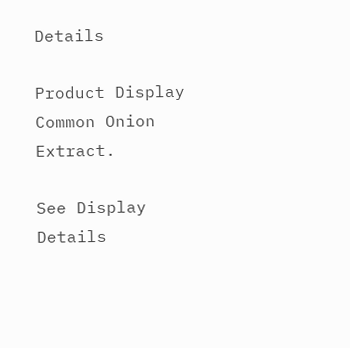Details

Product Display
Common Onion Extract.

See Display Details